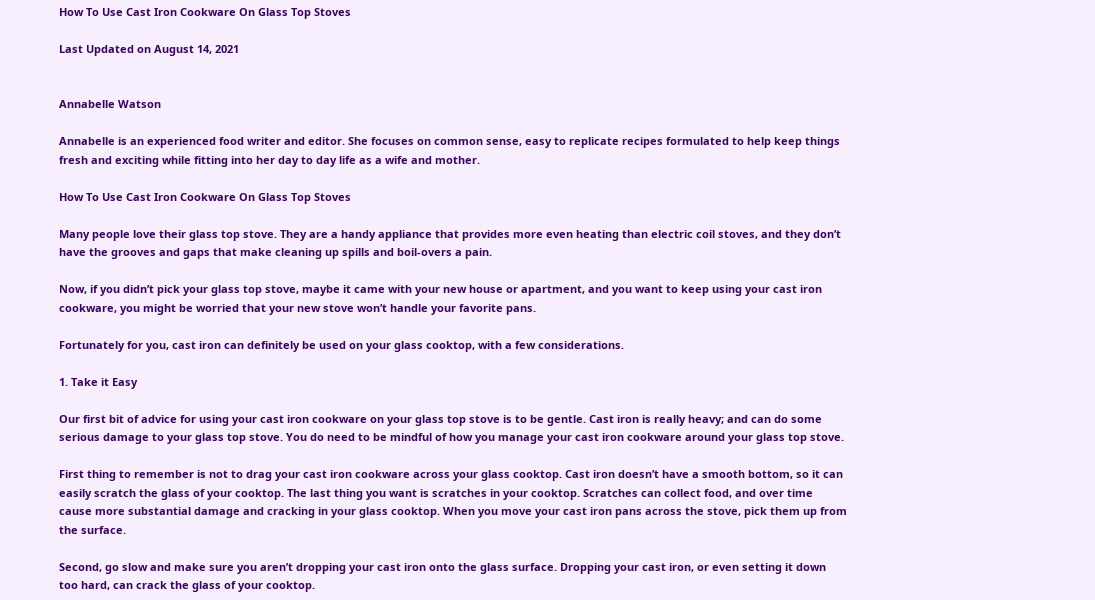How To Use Cast Iron Cookware On Glass Top Stoves

Last Updated on August 14, 2021


Annabelle Watson

Annabelle is an experienced food writer and editor. She focuses on common sense, easy to replicate recipes formulated to help keep things fresh and exciting while fitting into her day to day life as a wife and mother.

How To Use Cast Iron Cookware On Glass Top Stoves

Many people love their glass top stove. They are a handy appliance that provides more even heating than electric coil stoves, and they don’t have the grooves and gaps that make cleaning up spills and boil-overs a pain.

Now, if you didn’t pick your glass top stove, maybe it came with your new house or apartment, and you want to keep using your cast iron cookware, you might be worried that your new stove won’t handle your favorite pans.

Fortunately for you, cast iron can definitely be used on your glass cooktop, with a few considerations.

1. Take it Easy

Our first bit of advice for using your cast iron cookware on your glass top stove is to be gentle. Cast iron is really heavy; and can do some serious damage to your glass top stove. You do need to be mindful of how you manage your cast iron cookware around your glass top stove.

First thing to remember is not to drag your cast iron cookware across your glass cooktop. Cast iron doesn’t have a smooth bottom, so it can easily scratch the glass of your cooktop. The last thing you want is scratches in your cooktop. Scratches can collect food, and over time cause more substantial damage and cracking in your glass cooktop. When you move your cast iron pans across the stove, pick them up from the surface.

Second, go slow and make sure you aren’t dropping your cast iron onto the glass surface. Dropping your cast iron, or even setting it down too hard, can crack the glass of your cooktop.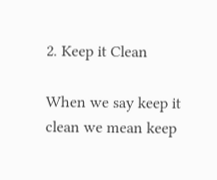2. Keep it Clean

When we say keep it clean we mean keep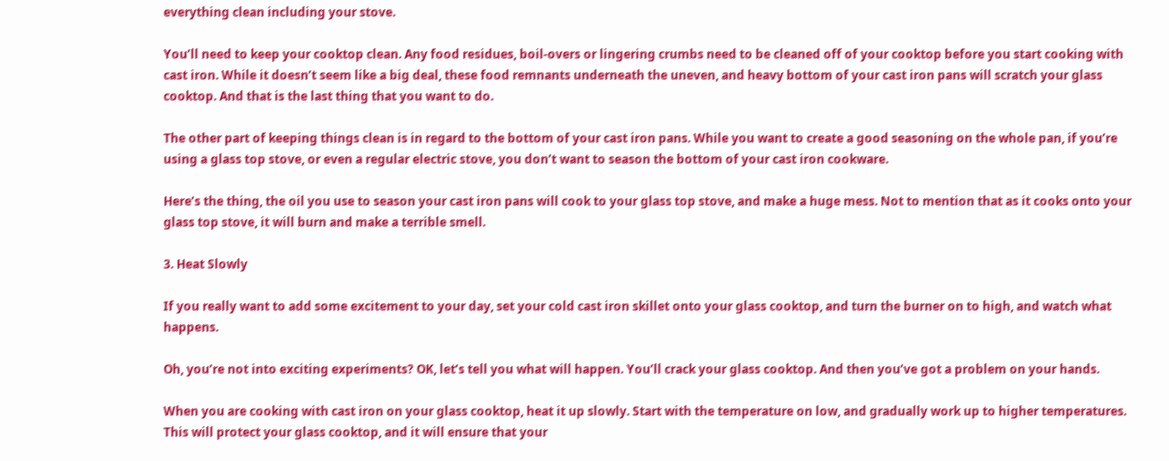everything clean including your stove.

You’ll need to keep your cooktop clean. Any food residues, boil-overs or lingering crumbs need to be cleaned off of your cooktop before you start cooking with cast iron. While it doesn’t seem like a big deal, these food remnants underneath the uneven, and heavy bottom of your cast iron pans will scratch your glass cooktop. And that is the last thing that you want to do.

The other part of keeping things clean is in regard to the bottom of your cast iron pans. While you want to create a good seasoning on the whole pan, if you’re using a glass top stove, or even a regular electric stove, you don’t want to season the bottom of your cast iron cookware.

Here’s the thing, the oil you use to season your cast iron pans will cook to your glass top stove, and make a huge mess. Not to mention that as it cooks onto your glass top stove, it will burn and make a terrible smell.

3. Heat Slowly

If you really want to add some excitement to your day, set your cold cast iron skillet onto your glass cooktop, and turn the burner on to high, and watch what happens.

Oh, you’re not into exciting experiments? OK, let’s tell you what will happen. You’ll crack your glass cooktop. And then you’ve got a problem on your hands.

When you are cooking with cast iron on your glass cooktop, heat it up slowly. Start with the temperature on low, and gradually work up to higher temperatures. This will protect your glass cooktop, and it will ensure that your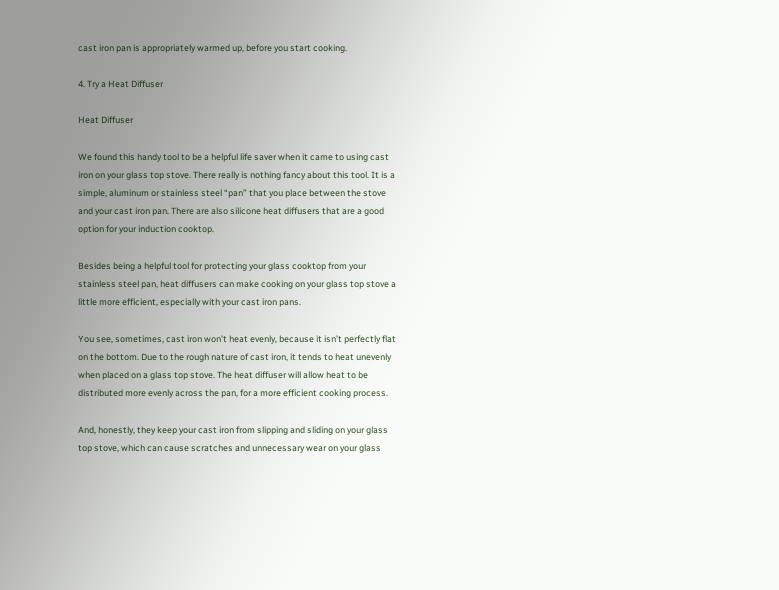cast iron pan is appropriately warmed up, before you start cooking.

4. Try a Heat Diffuser

Heat Diffuser

We found this handy tool to be a helpful life saver when it came to using cast iron on your glass top stove. There really is nothing fancy about this tool. It is a simple, aluminum or stainless steel “pan” that you place between the stove and your cast iron pan. There are also silicone heat diffusers that are a good option for your induction cooktop.

Besides being a helpful tool for protecting your glass cooktop from your stainless steel pan, heat diffusers can make cooking on your glass top stove a little more efficient, especially with your cast iron pans.

You see, sometimes, cast iron won’t heat evenly, because it isn’t perfectly flat on the bottom. Due to the rough nature of cast iron, it tends to heat unevenly when placed on a glass top stove. The heat diffuser will allow heat to be distributed more evenly across the pan, for a more efficient cooking process.

And, honestly, they keep your cast iron from slipping and sliding on your glass top stove, which can cause scratches and unnecessary wear on your glass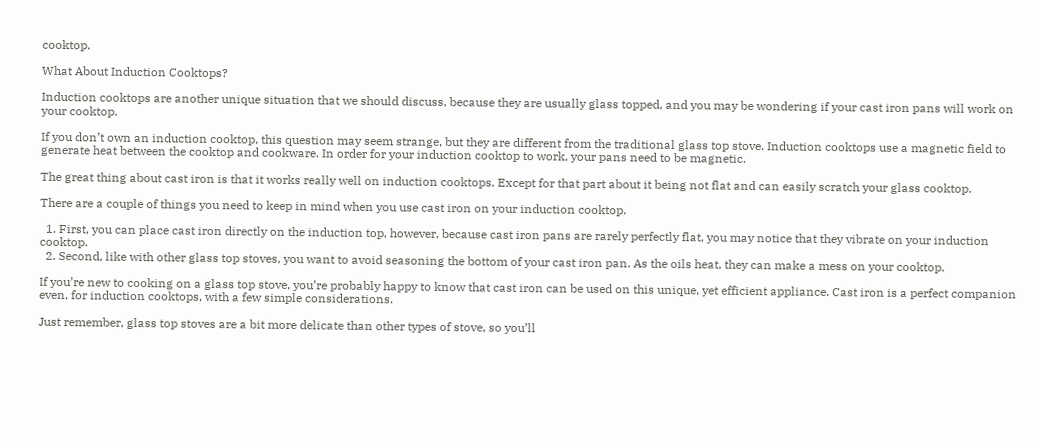cooktop.

What About Induction Cooktops?

Induction cooktops are another unique situation that we should discuss, because they are usually glass topped, and you may be wondering if your cast iron pans will work on your cooktop.

If you don’t own an induction cooktop, this question may seem strange, but they are different from the traditional glass top stove. Induction cooktops use a magnetic field to generate heat between the cooktop and cookware. In order for your induction cooktop to work, your pans need to be magnetic.

The great thing about cast iron is that it works really well on induction cooktops. Except for that part about it being not flat and can easily scratch your glass cooktop.

There are a couple of things you need to keep in mind when you use cast iron on your induction cooktop.

  1. First, you can place cast iron directly on the induction top, however, because cast iron pans are rarely perfectly flat, you may notice that they vibrate on your induction cooktop.
  2. Second, like with other glass top stoves, you want to avoid seasoning the bottom of your cast iron pan. As the oils heat, they can make a mess on your cooktop.

If you’re new to cooking on a glass top stove, you’re probably happy to know that cast iron can be used on this unique, yet efficient appliance. Cast iron is a perfect companion even, for induction cooktops, with a few simple considerations.

Just remember, glass top stoves are a bit more delicate than other types of stove, so you’ll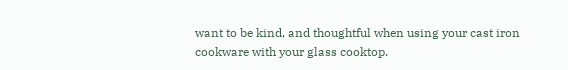want to be kind, and thoughtful when using your cast iron cookware with your glass cooktop.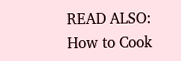READ ALSO: How to Cook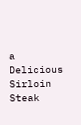a Delicious Sirloin Steak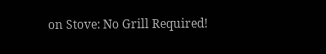on Stove: No Grill Required!